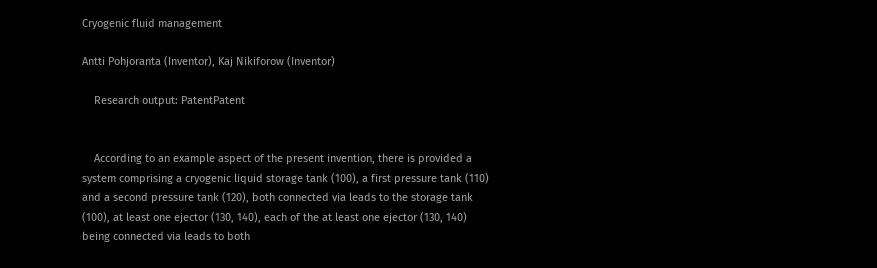Cryogenic fluid management

Antti Pohjoranta (Inventor), Kaj Nikiforow (Inventor)

    Research output: PatentPatent


    According to an example aspect of the present invention, there is provided a system comprising a cryogenic liquid storage tank (100), a first pressure tank (110) and a second pressure tank (120), both connected via leads to the storage tank (100), at least one ejector (130, 140), each of the at least one ejector (130, 140) being connected via leads to both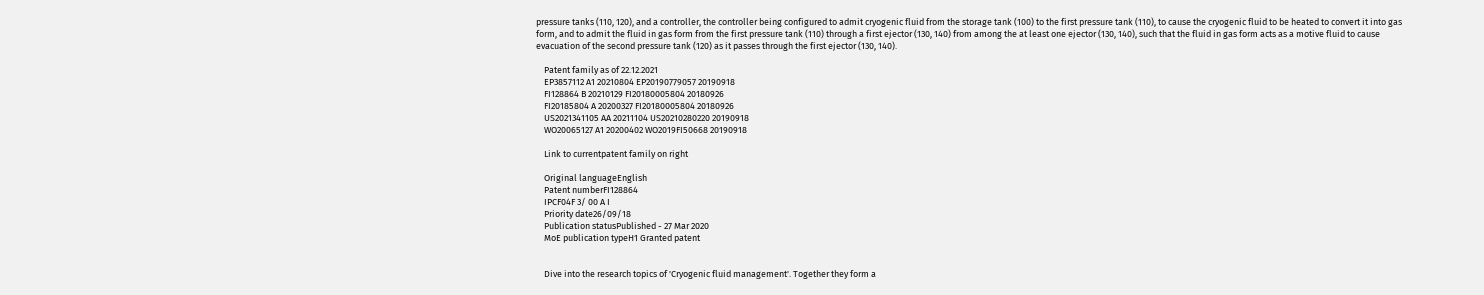pressure tanks (110, 120), and a controller, the controller being configured to admit cryogenic fluid from the storage tank (100) to the first pressure tank (110), to cause the cryogenic fluid to be heated to convert it into gas form, and to admit the fluid in gas form from the first pressure tank (110) through a first ejector (130, 140) from among the at least one ejector (130, 140), such that the fluid in gas form acts as a motive fluid to cause evacuation of the second pressure tank (120) as it passes through the first ejector (130, 140).

    Patent family as of 22.12.2021
    EP3857112 A1 20210804 EP20190779057 20190918
    FI128864 B 20210129 FI20180005804 20180926
    FI20185804 A 20200327 FI20180005804 20180926
    US2021341105 AA 20211104 US20210280220 20190918
    WO20065127 A1 20200402 WO2019FI50668 20190918

    Link to currentpatent family on right

    Original languageEnglish
    Patent numberFI128864
    IPCF04F 3/ 00 A I
    Priority date26/09/18
    Publication statusPublished - 27 Mar 2020
    MoE publication typeH1 Granted patent


    Dive into the research topics of 'Cryogenic fluid management'. Together they form a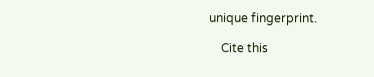unique fingerprint.

    Cite this